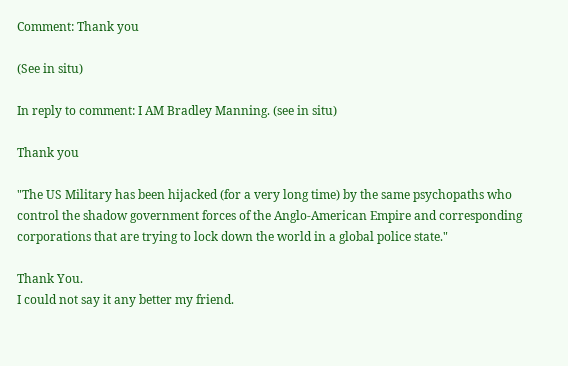Comment: Thank you

(See in situ)

In reply to comment: I AM Bradley Manning. (see in situ)

Thank you

"The US Military has been hijacked (for a very long time) by the same psychopaths who control the shadow government forces of the Anglo-American Empire and corresponding corporations that are trying to lock down the world in a global police state."

Thank You.
I could not say it any better my friend.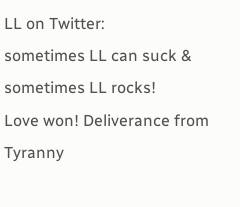LL on Twitter:
sometimes LL can suck & sometimes LL rocks!
Love won! Deliverance from Tyranny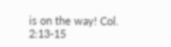is on the way! Col. 2:13-15